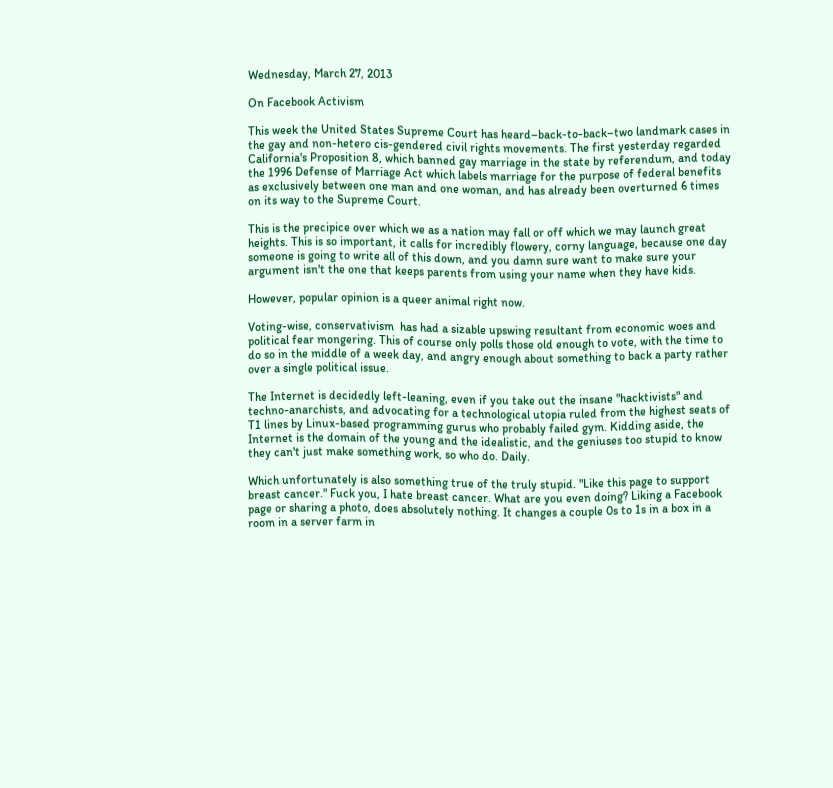Wednesday, March 27, 2013

On Facebook Activism

This week the United States Supreme Court has heard–back-to-back–two landmark cases in the gay and non-hetero cis-gendered civil rights movements. The first yesterday regarded California's Proposition 8, which banned gay marriage in the state by referendum, and today the 1996 Defense of Marriage Act which labels marriage for the purpose of federal benefits as exclusively between one man and one woman, and has already been overturned 6 times on its way to the Supreme Court.

This is the precipice over which we as a nation may fall or off which we may launch great heights. This is so important, it calls for incredibly flowery, corny language, because one day someone is going to write all of this down, and you damn sure want to make sure your argument isn't the one that keeps parents from using your name when they have kids.

However, popular opinion is a queer animal right now.

Voting-wise, conservativism  has had a sizable upswing resultant from economic woes and political fear mongering. This of course only polls those old enough to vote, with the time to do so in the middle of a week day, and angry enough about something to back a party rather over a single political issue.

The Internet is decidedly left-leaning, even if you take out the insane "hacktivists" and techno-anarchists, and advocating for a technological utopia ruled from the highest seats of T1 lines by Linux-based programming gurus who probably failed gym. Kidding aside, the Internet is the domain of the young and the idealistic, and the geniuses too stupid to know they can't just make something work, so who do. Daily.

Which unfortunately is also something true of the truly stupid. "Like this page to support breast cancer." Fuck you, I hate breast cancer. What are you even doing? Liking a Facebook page or sharing a photo, does absolutely nothing. It changes a couple 0s to 1s in a box in a room in a server farm in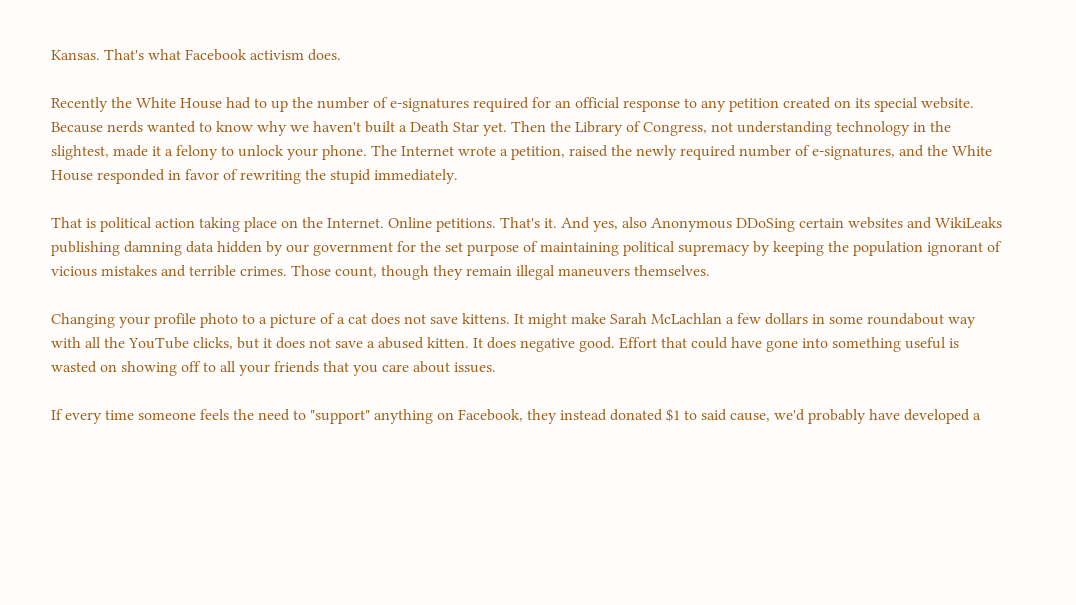Kansas. That's what Facebook activism does.

Recently the White House had to up the number of e-signatures required for an official response to any petition created on its special website. Because nerds wanted to know why we haven't built a Death Star yet. Then the Library of Congress, not understanding technology in the slightest, made it a felony to unlock your phone. The Internet wrote a petition, raised the newly required number of e-signatures, and the White House responded in favor of rewriting the stupid immediately.

That is political action taking place on the Internet. Online petitions. That's it. And yes, also Anonymous DDoSing certain websites and WikiLeaks publishing damning data hidden by our government for the set purpose of maintaining political supremacy by keeping the population ignorant of vicious mistakes and terrible crimes. Those count, though they remain illegal maneuvers themselves.

Changing your profile photo to a picture of a cat does not save kittens. It might make Sarah McLachlan a few dollars in some roundabout way with all the YouTube clicks, but it does not save a abused kitten. It does negative good. Effort that could have gone into something useful is wasted on showing off to all your friends that you care about issues.

If every time someone feels the need to "support" anything on Facebook, they instead donated $1 to said cause, we'd probably have developed a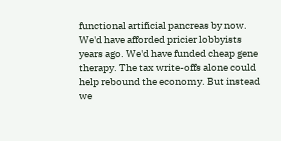functional artificial pancreas by now. We'd have afforded pricier lobbyists years ago. We'd have funded cheap gene therapy. The tax write-offs alone could help rebound the economy. But instead we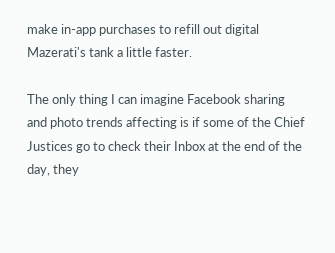make in-app purchases to refill out digital Mazerati's tank a little faster.

The only thing I can imagine Facebook sharing and photo trends affecting is if some of the Chief Justices go to check their Inbox at the end of the day, they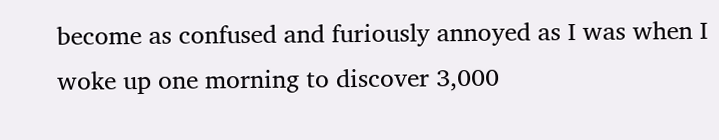become as confused and furiously annoyed as I was when I woke up one morning to discover 3,000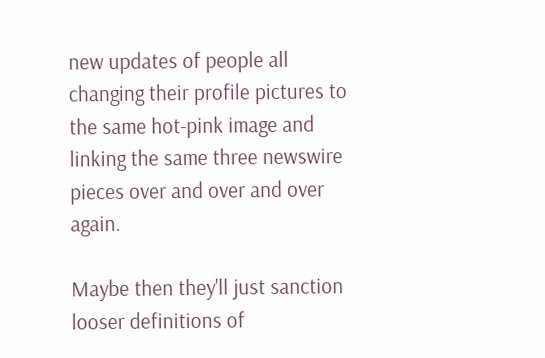new updates of people all changing their profile pictures to the same hot-pink image and linking the same three newswire pieces over and over and over again.

Maybe then they'll just sanction looser definitions of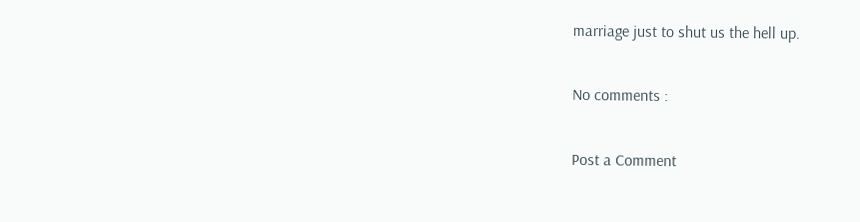marriage just to shut us the hell up.

No comments :

Post a Comment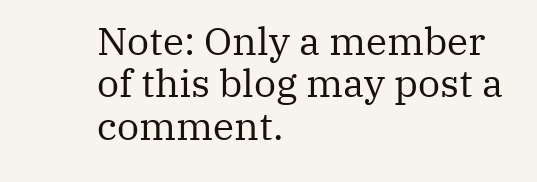Note: Only a member of this blog may post a comment.